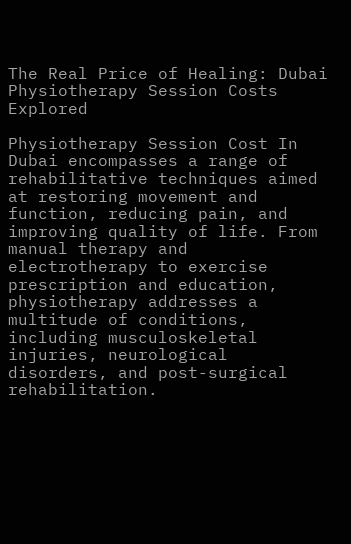The Real Price of Healing: Dubai Physiotherapy Session Costs Explored

Physiotherapy Session Cost In Dubai encompasses a range of rehabilitative techniques aimed at restoring movement and function, reducing pain, and improving quality of life. From manual therapy and electrotherapy to exercise prescription and education, physiotherapy addresses a multitude of conditions, including musculoskeletal injuries, neurological disorders, and post-surgical rehabilitation.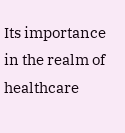Its importance in the realm of healthcare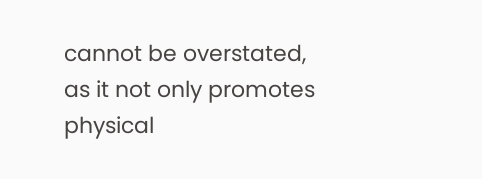cannot be overstated, as it not only promotes physical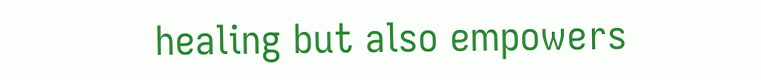healing but also empowers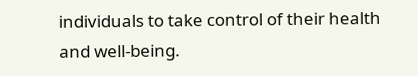individuals to take control of their health and well-being.